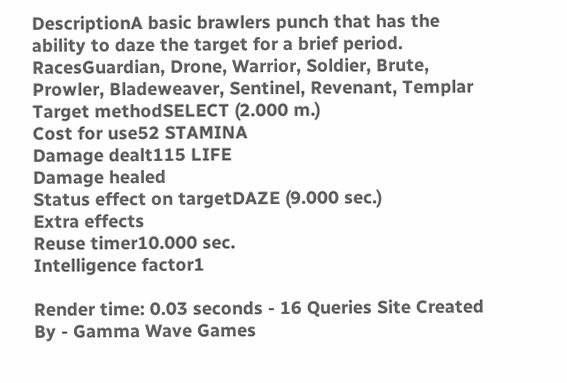DescriptionA basic brawlers punch that has the ability to daze the target for a brief period.
RacesGuardian, Drone, Warrior, Soldier, Brute, Prowler, Bladeweaver, Sentinel, Revenant, Templar
Target methodSELECT (2.000 m.)
Cost for use52 STAMINA
Damage dealt115 LIFE
Damage healed
Status effect on targetDAZE (9.000 sec.)
Extra effects
Reuse timer10.000 sec.
Intelligence factor1

Render time: 0.03 seconds - 16 Queries Site Created By - Gamma Wave Games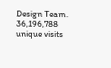Design Team. 36,196,788 unique visits